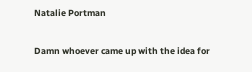Natalie Portman

Damn whoever came up with the idea for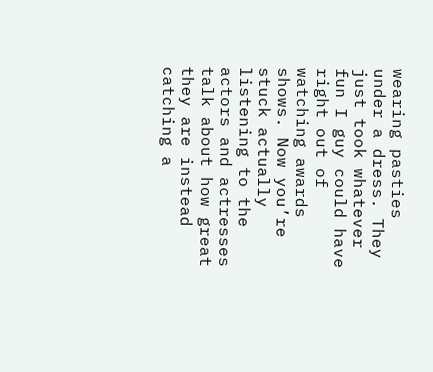wearing pasties under a dress. They just took whatever fun I guy could have right out of watching awards shows. Now you’re stuck actually listening to the actors and actresses talk about how great they are instead catching a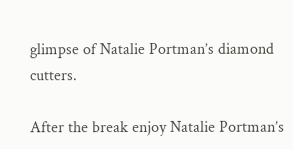glimpse of Natalie Portman’s diamond cutters.

After the break enjoy Natalie Portman’s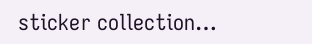sticker collection…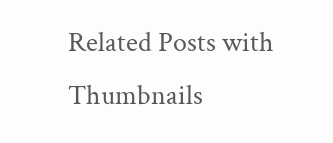Related Posts with Thumbnails